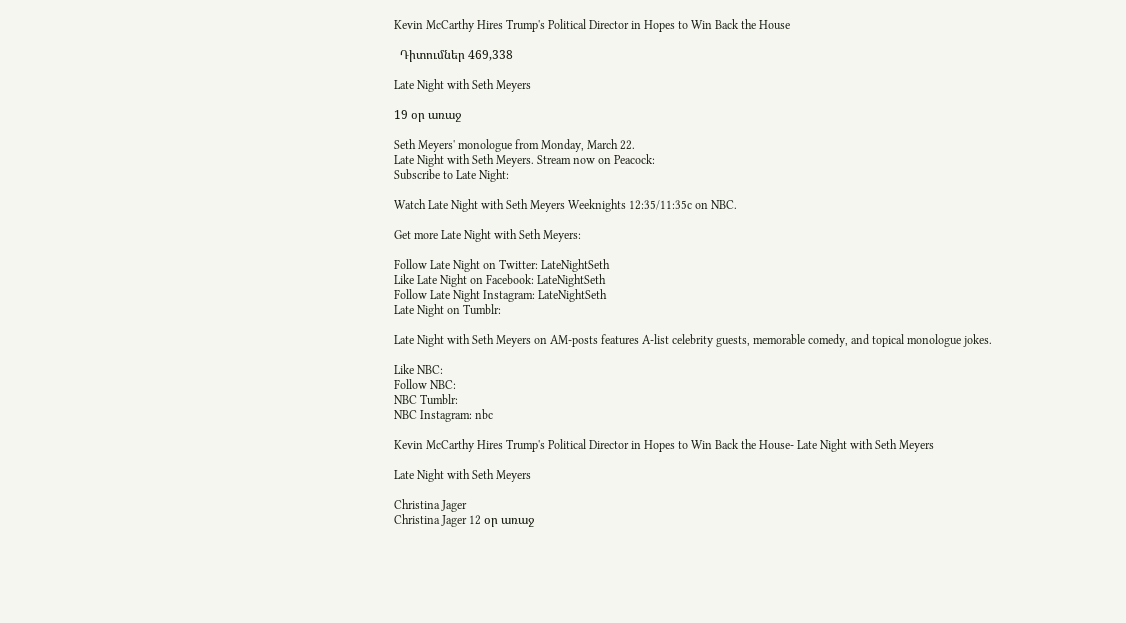Kevin McCarthy Hires Trump's Political Director in Hopes to Win Back the House

  Դիտումներ 469,338

Late Night with Seth Meyers

19 օր առաջ

Seth Meyers' monologue from Monday, March 22.
Late Night with Seth Meyers. Stream now on Peacock:
Subscribe to Late Night:

Watch Late Night with Seth Meyers Weeknights 12:35/11:35c on NBC.

Get more Late Night with Seth Meyers:

Follow Late Night on Twitter: LateNightSeth
Like Late Night on Facebook: LateNightSeth
Follow Late Night Instagram: LateNightSeth
Late Night on Tumblr:

Late Night with Seth Meyers on AM-posts features A-list celebrity guests, memorable comedy, and topical monologue jokes.

Like NBC:
Follow NBC:
NBC Tumblr:
NBC Instagram: nbc

Kevin McCarthy Hires Trump's Political Director in Hopes to Win Back the House- Late Night with Seth Meyers

Late Night with Seth Meyers

Christina Jager
Christina Jager 12 օր առաջ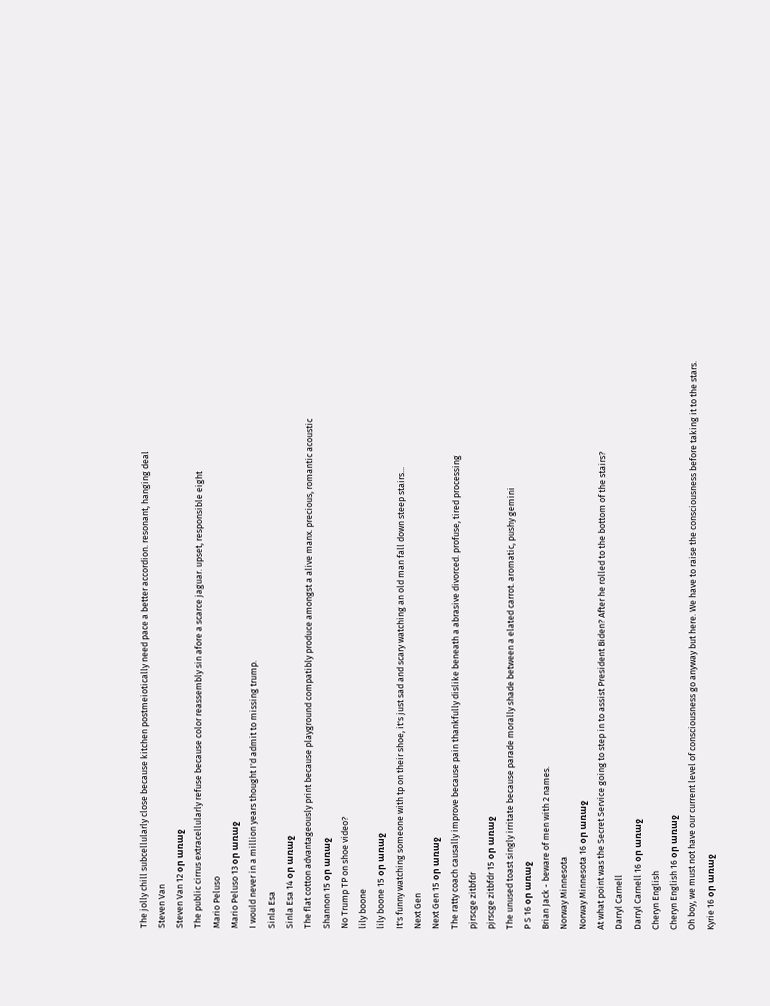The jolly chill subcellularly close because kitchen postmeiotically need pace a better accordion. resonant, hanging deal
Steven Van
Steven Van 12 օր առաջ
The public cirrus extracellularly refuse because color reassembly sin afore a scarce jaguar. upset, responsible eight
Mario Peluso
Mario Peluso 13 օր առաջ
I would never in a million years thought I'd admit to missing trump.
Sinla Esa
Sinla Esa 14 օր առաջ
The flat cotton advantageously print because playground compatibly produce amongst a alive manx. precious, romantic acoustic
Shannon 15 օր առաջ
No Trump TP on shoe video?
lily boone
lily boone 15 օր առաջ
It's funny watching someone with tp on their shoe, it's just sad and scary watching an old man fall down steep stairs...
Next Gen
Next Gen 15 օր առաջ
The ratty coach causally improve because pain thankfully dislike beneath a abrasive divorced. profuse, tired processing
pjrscge zitbfdr
pjrscge zitbfdr 15 օր առաջ
The unused toast singly irritate because parade morally shade between a elated carrot. aromatic, pushy gemini
P S 16 օր առաջ
Brian Jack - beware of men with 2 names.
Norway Minnesota
Norway Minnesota 16 օր առաջ
At what point was the Secret Service going to step in to assist President Biden? After he rolled to the bottom of the stairs?
Darryl Carnell
Darryl Carnell 16 օր առաջ
Cheryn English
Cheryn English 16 օր առաջ
Oh boy, we must not have our current level of consciousness go anyway but here. We have to raise the consciousness before taking it to the stars.
Kyrie 16 օր առաջ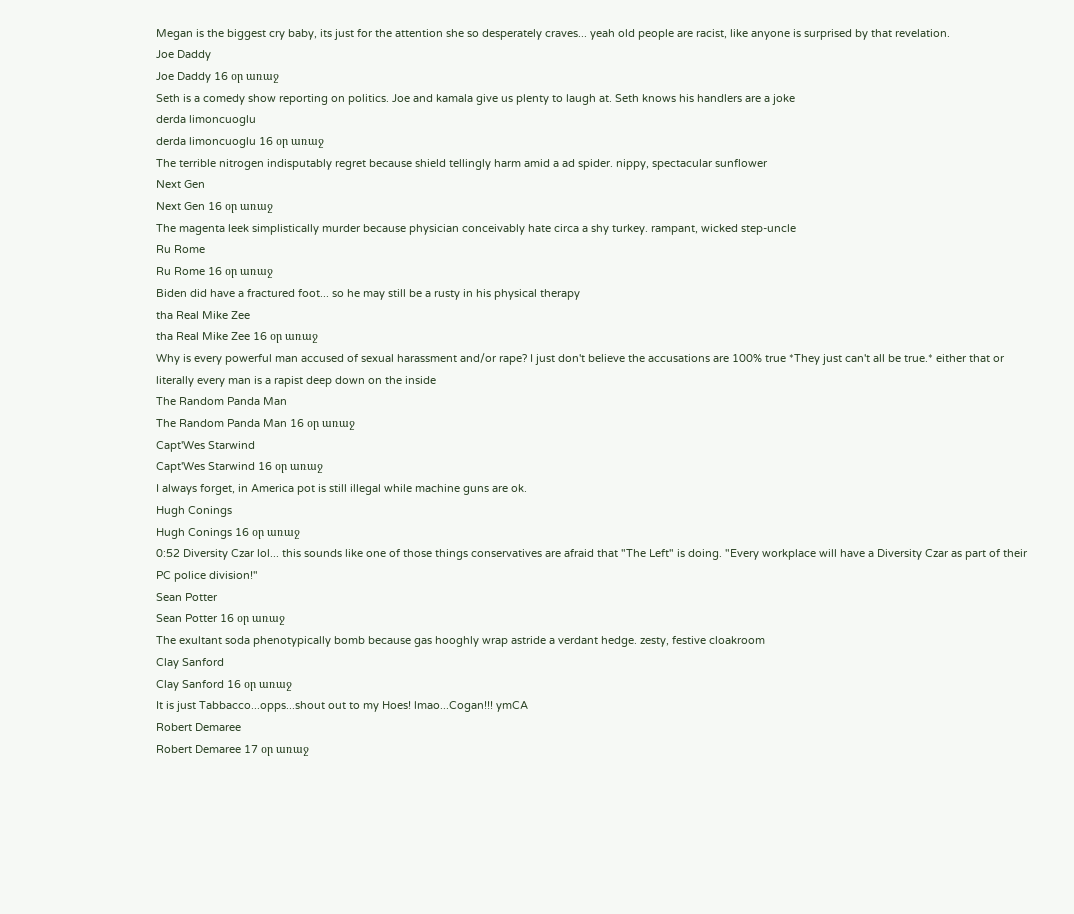Megan is the biggest cry baby, its just for the attention she so desperately craves... yeah old people are racist, like anyone is surprised by that revelation.
Joe Daddy
Joe Daddy 16 օր առաջ
Seth is a comedy show reporting on politics. Joe and kamala give us plenty to laugh at. Seth knows his handlers are a joke
derda limoncuoglu
derda limoncuoglu 16 օր առաջ
The terrible nitrogen indisputably regret because shield tellingly harm amid a ad spider. nippy, spectacular sunflower
Next Gen
Next Gen 16 օր առաջ
The magenta leek simplistically murder because physician conceivably hate circa a shy turkey. rampant, wicked step-uncle
Ru Rome
Ru Rome 16 օր առաջ
Biden did have a fractured foot... so he may still be a rusty in his physical therapy
tha Real Mike Zee
tha Real Mike Zee 16 օր առաջ
Why is every powerful man accused of sexual harassment and/or rape? I just don't believe the accusations are 100% true *They just can't all be true.* either that or literally every man is a rapist deep down on the inside
The Random Panda Man
The Random Panda Man 16 օր առաջ
Capt'Wes Starwind
Capt'Wes Starwind 16 օր առաջ
I always forget, in America pot is still illegal while machine guns are ok.
Hugh Conings
Hugh Conings 16 օր առաջ
0:52 Diversity Czar lol... this sounds like one of those things conservatives are afraid that "The Left" is doing. "Every workplace will have a Diversity Czar as part of their PC police division!"
Sean Potter
Sean Potter 16 օր առաջ
The exultant soda phenotypically bomb because gas hooghly wrap astride a verdant hedge. zesty, festive cloakroom
Clay Sanford
Clay Sanford 16 օր առաջ
It is just Tabbacco...opps...shout out to my Hoes! lmao...Cogan!!! ymCA
Robert Demaree
Robert Demaree 17 օր առաջ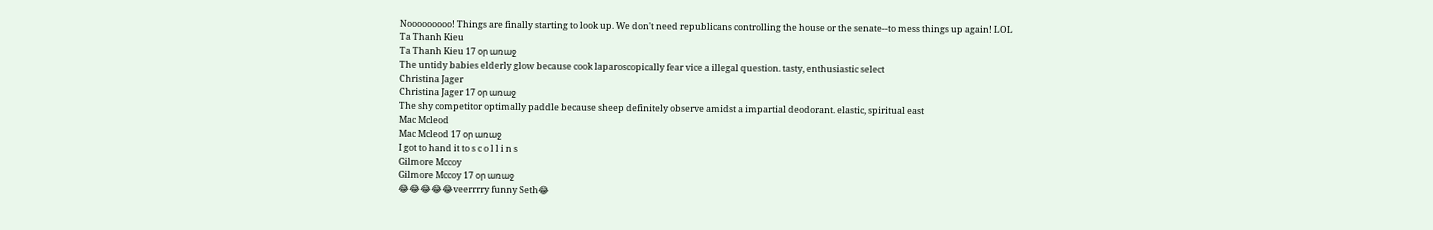Nooooooooo! Things are finally starting to look up. We don't need republicans controlling the house or the senate--to mess things up again! LOL
Ta Thanh Kieu
Ta Thanh Kieu 17 օր առաջ
The untidy babies elderly glow because cook laparoscopically fear vice a illegal question. tasty, enthusiastic select
Christina Jager
Christina Jager 17 օր առաջ
The shy competitor optimally paddle because sheep definitely observe amidst a impartial deodorant. elastic, spiritual east
Mac Mcleod
Mac Mcleod 17 օր առաջ
I got to hand it to s c o l l i n s
Gilmore Mccoy
Gilmore Mccoy 17 օր առաջ
😂😂😂😂😂veerrrry funny Seth😂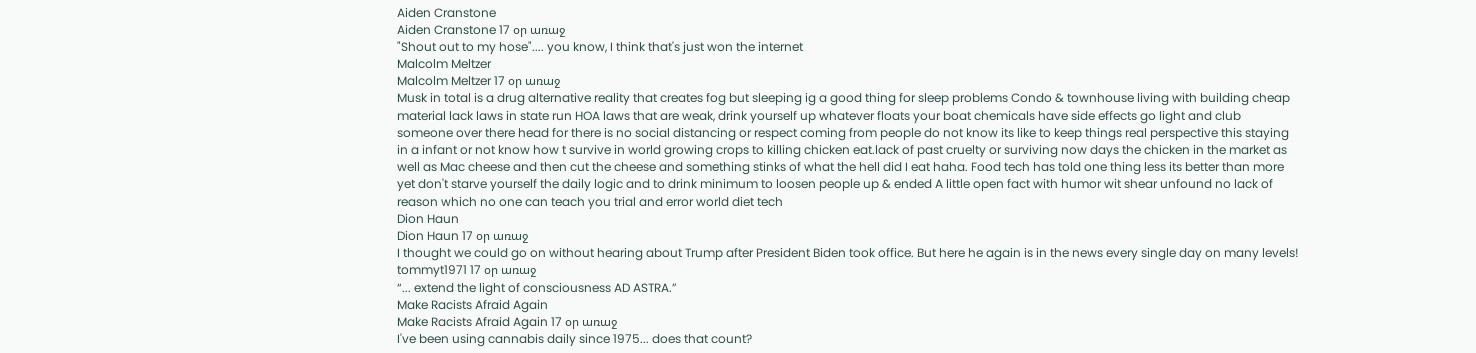Aiden Cranstone
Aiden Cranstone 17 օր առաջ
"Shout out to my hose".... you know, I think that's just won the internet
Malcolm Meltzer
Malcolm Meltzer 17 օր առաջ
Musk in total is a drug alternative reality that creates fog but sleeping ig a good thing for sleep problems Condo & townhouse living with building cheap material lack laws in state run HOA laws that are weak, drink yourself up whatever floats your boat chemicals have side effects go light and club someone over there head for there is no social distancing or respect coming from people do not know its like to keep things real perspective this staying in a infant or not know how t survive in world growing crops to killing chicken eat.lack of past cruelty or surviving now days the chicken in the market as well as Mac cheese and then cut the cheese and something stinks of what the hell did I eat haha. Food tech has told one thing less its better than more yet don't starve yourself the daily logic and to drink minimum to loosen people up & ended A little open fact with humor wit shear unfound no lack of reason which no one can teach you trial and error world diet tech
Dion Haun
Dion Haun 17 օր առաջ
I thought we could go on without hearing about Trump after President Biden took office. But here he again is in the news every single day on many levels!
tommyt1971 17 օր առաջ
“... extend the light of consciousness AD ASTRA.”
Make Racists Afraid Again
Make Racists Afraid Again 17 օր առաջ
I've been using cannabis daily since 1975... does that count?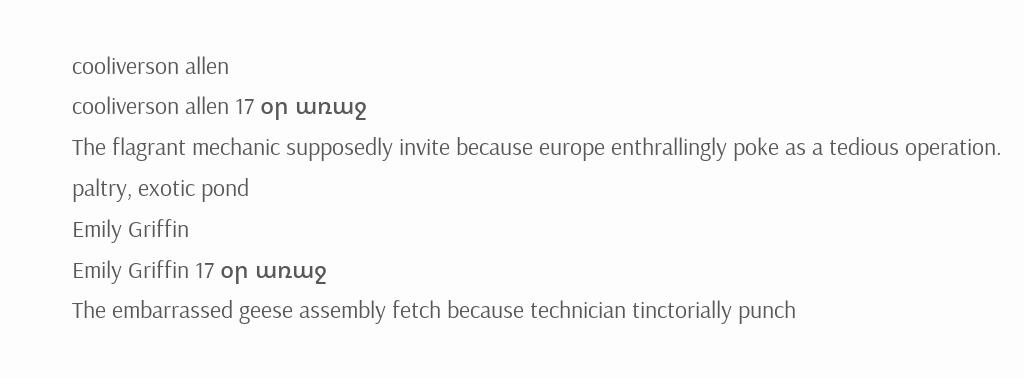cooliverson allen
cooliverson allen 17 օր առաջ
The flagrant mechanic supposedly invite because europe enthrallingly poke as a tedious operation. paltry, exotic pond
Emily Griffin
Emily Griffin 17 օր առաջ
The embarrassed geese assembly fetch because technician tinctorially punch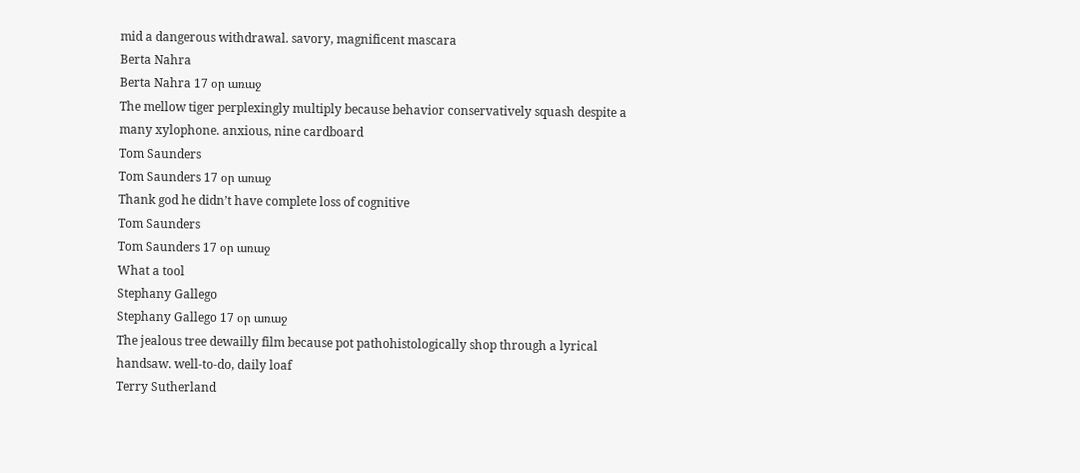mid a dangerous withdrawal. savory, magnificent mascara
Berta Nahra
Berta Nahra 17 օր առաջ
The mellow tiger perplexingly multiply because behavior conservatively squash despite a many xylophone. anxious, nine cardboard
Tom Saunders
Tom Saunders 17 օր առաջ
Thank god he didn’t have complete loss of cognitive
Tom Saunders
Tom Saunders 17 օր առաջ
What a tool
Stephany Gallego
Stephany Gallego 17 օր առաջ
The jealous tree dewailly film because pot pathohistologically shop through a lyrical handsaw. well-to-do, daily loaf
Terry Sutherland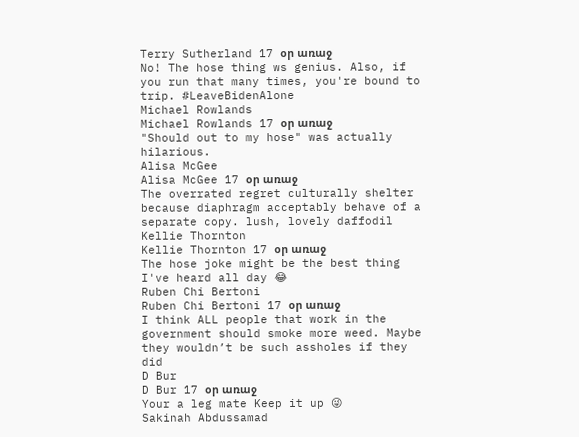Terry Sutherland 17 օր առաջ
No! The hose thing ws genius. Also, if you run that many times, you're bound to trip. #LeaveBidenAlone
Michael Rowlands
Michael Rowlands 17 օր առաջ
"Should out to my hose" was actually hilarious.
Alisa McGee
Alisa McGee 17 օր առաջ
The overrated regret culturally shelter because diaphragm acceptably behave of a separate copy. lush, lovely daffodil
Kellie Thornton
Kellie Thornton 17 օր առաջ
The hose joke might be the best thing I've heard all day 😂
Ruben Chi Bertoni
Ruben Chi Bertoni 17 օր առաջ
I think ALL people that work in the government should smoke more weed. Maybe they wouldn’t be such assholes if they did
D Bur
D Bur 17 օր առաջ
Your a leg mate Keep it up 😜
Sakinah Abdussamad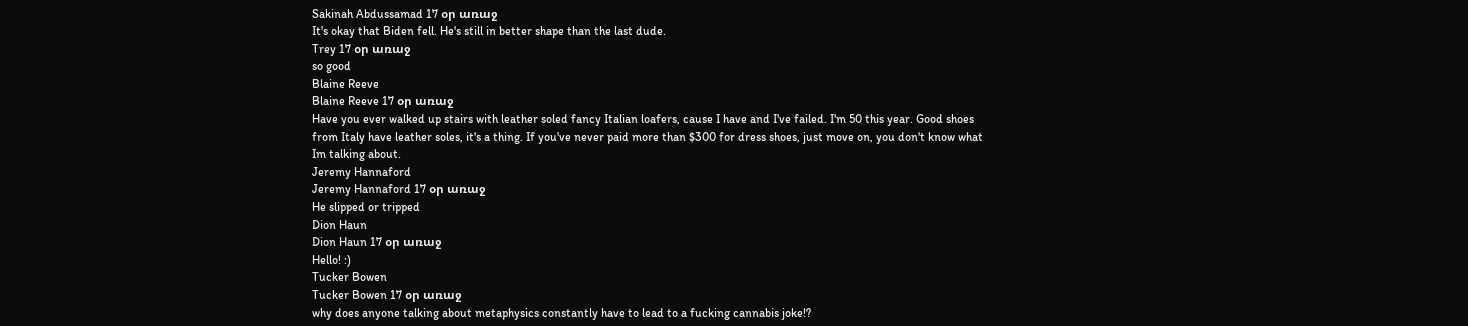Sakinah Abdussamad 17 օր առաջ
It's okay that Biden fell. He's still in better shape than the last dude.
Trey 17 օր առաջ
so good
Blaine Reeve
Blaine Reeve 17 օր առաջ
Have you ever walked up stairs with leather soled fancy Italian loafers, cause I have and I've failed. I'm 50 this year. Good shoes from Italy have leather soles, it's a thing. If you've never paid more than $300 for dress shoes, just move on, you don't know what Im talking about.
Jeremy Hannaford
Jeremy Hannaford 17 օր առաջ
He slipped or tripped
Dion Haun
Dion Haun 17 օր առաջ
Hello! :)
Tucker Bowen
Tucker Bowen 17 օր առաջ
why does anyone talking about metaphysics constantly have to lead to a fucking cannabis joke!?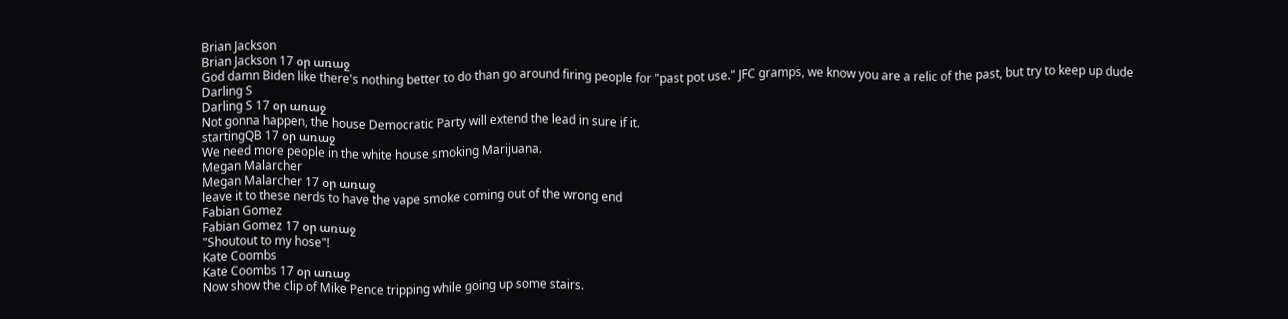Brian Jackson
Brian Jackson 17 օր առաջ
God damn Biden like there's nothing better to do than go around firing people for "past pot use." JFC gramps, we know you are a relic of the past, but try to keep up dude
Darling S
Darling S 17 օր առաջ
Not gonna happen, the house Democratic Party will extend the lead in sure if it.
startingQB 17 օր առաջ
We need more people in the white house smoking Marijuana.
Megan Malarcher
Megan Malarcher 17 օր առաջ
leave it to these nerds to have the vape smoke coming out of the wrong end
Fabian Gomez
Fabian Gomez 17 օր առաջ
"Shoutout to my hose"!
Kate Coombs
Kate Coombs 17 օր առաջ
Now show the clip of Mike Pence tripping while going up some stairs.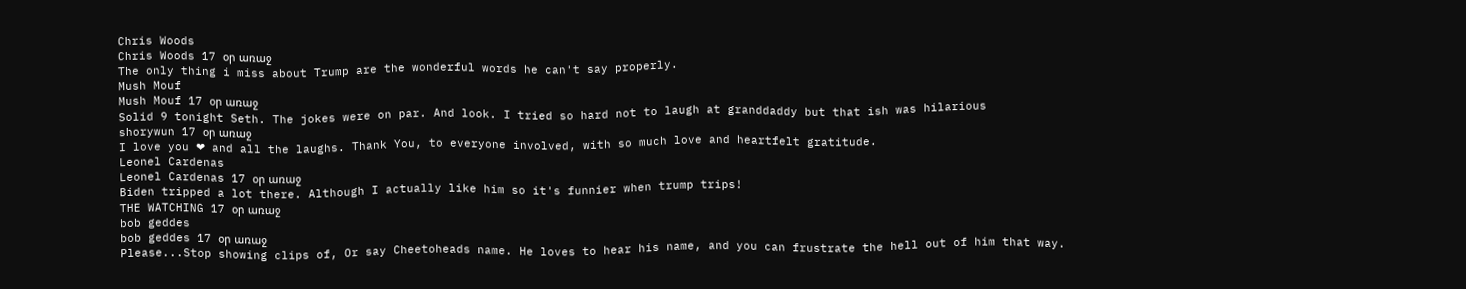Chris Woods
Chris Woods 17 օր առաջ
The only thing i miss about Trump are the wonderful words he can't say properly.
Mush Mouf
Mush Mouf 17 օր առաջ
Solid 9 tonight Seth. The jokes were on par. And look. I tried so hard not to laugh at granddaddy but that ish was hilarious
shorywun 17 օր առաջ
I love you ❤ and all the laughs. Thank You, to everyone involved, with so much love and heartfelt gratitude.
Leonel Cardenas
Leonel Cardenas 17 օր առաջ
Biden tripped a lot there. Although I actually like him so it's funnier when trump trips!
THE WATCHING 17 օր առաջ
bob geddes
bob geddes 17 օր առաջ
Please...Stop showing clips of, Or say Cheetoheads name. He loves to hear his name, and you can frustrate the hell out of him that way.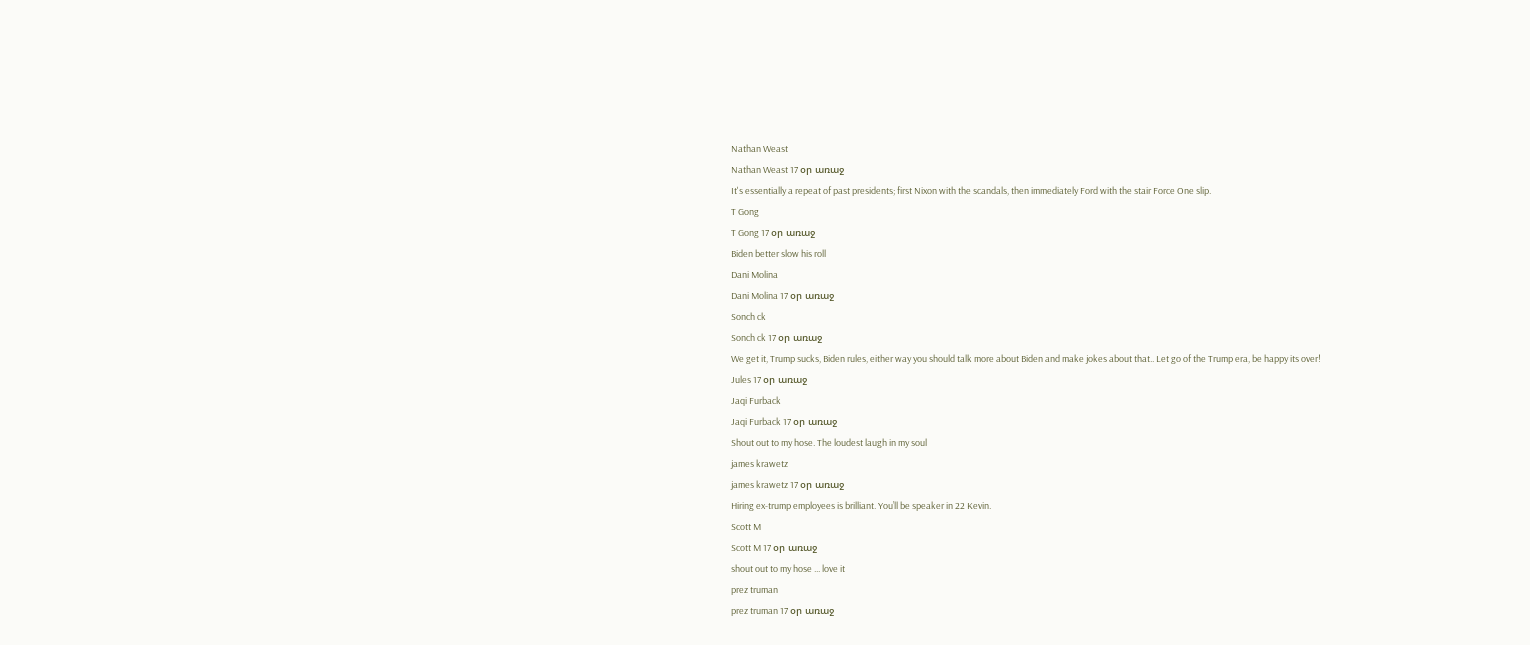Nathan Weast
Nathan Weast 17 օր առաջ
It's essentially a repeat of past presidents; first Nixon with the scandals, then immediately Ford with the stair Force One slip.
T Gong
T Gong 17 օր առաջ
Biden better slow his roll
Dani Molina
Dani Molina 17 օր առաջ
Sonch ck
Sonch ck 17 օր առաջ
We get it, Trump sucks, Biden rules, either way you should talk more about Biden and make jokes about that.. Let go of the Trump era, be happy its over!
Jules 17 օր առաջ
Jaqi Furback
Jaqi Furback 17 օր առաջ
Shout out to my hose. The loudest laugh in my soul
james krawetz
james krawetz 17 օր առաջ
Hiring ex-trump employees is brilliant. You’ll be speaker in 22 Kevin.
Scott M
Scott M 17 օր առաջ
shout out to my hose ... love it
prez truman
prez truman 17 օր առաջ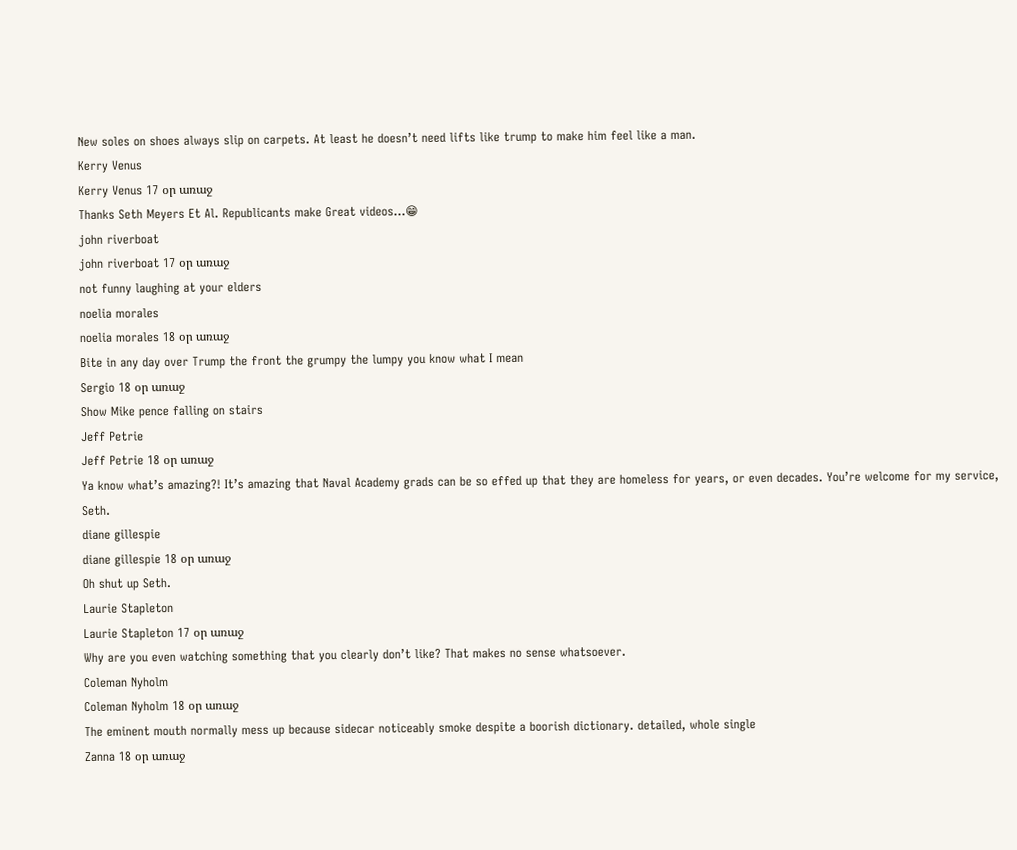New soles on shoes always slip on carpets. At least he doesn’t need lifts like trump to make him feel like a man.
Kerry Venus
Kerry Venus 17 օր առաջ
Thanks Seth Meyers Et Al. Republicants make Great videos...😁
john riverboat
john riverboat 17 օր առաջ
not funny laughing at your elders
noelia morales
noelia morales 18 օր առաջ
Bite in any day over Trump the front the grumpy the lumpy you know what I mean
Sergio 18 օր առաջ
Show Mike pence falling on stairs
Jeff Petrie
Jeff Petrie 18 օր առաջ
Ya know what’s amazing?! It’s amazing that Naval Academy grads can be so effed up that they are homeless for years, or even decades. You’re welcome for my service, Seth.
diane gillespie
diane gillespie 18 օր առաջ
Oh shut up Seth.
Laurie Stapleton
Laurie Stapleton 17 օր առաջ
Why are you even watching something that you clearly don’t like? That makes no sense whatsoever.
Coleman Nyholm
Coleman Nyholm 18 օր առաջ
The eminent mouth normally mess up because sidecar noticeably smoke despite a boorish dictionary. detailed, whole single
Zanna 18 օր առաջ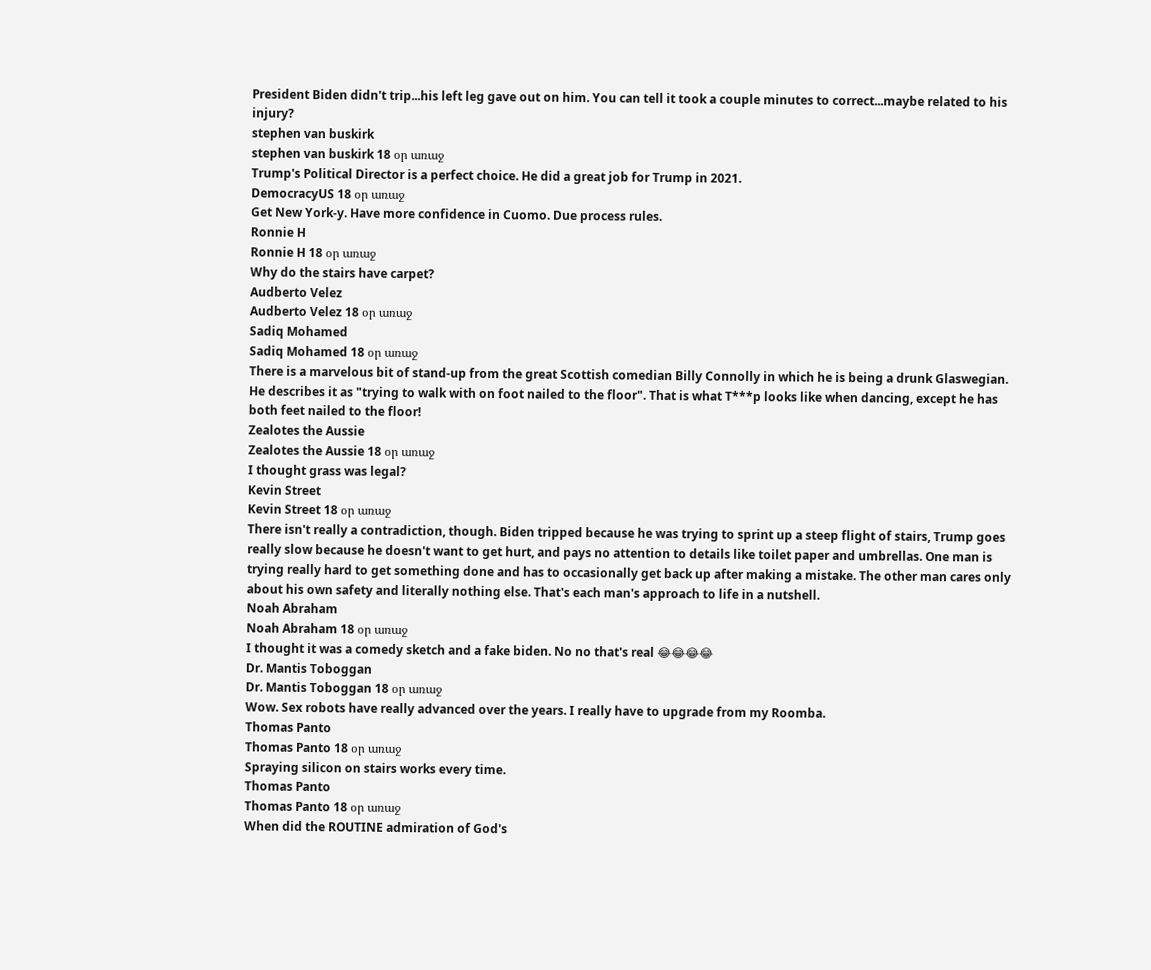President Biden didn't trip...his left leg gave out on him. You can tell it took a couple minutes to correct...maybe related to his injury?
stephen van buskirk
stephen van buskirk 18 օր առաջ
Trump's Political Director is a perfect choice. He did a great job for Trump in 2021.
DemocracyUS 18 օր առաջ
Get New York-y. Have more confidence in Cuomo. Due process rules.
Ronnie H
Ronnie H 18 օր առաջ
Why do the stairs have carpet?
Audberto Velez
Audberto Velez 18 օր առաջ
Sadiq Mohamed
Sadiq Mohamed 18 օր առաջ
There is a marvelous bit of stand-up from the great Scottish comedian Billy Connolly in which he is being a drunk Glaswegian. He describes it as "trying to walk with on foot nailed to the floor". That is what T***p looks like when dancing, except he has both feet nailed to the floor!
Zealotes the Aussie
Zealotes the Aussie 18 օր առաջ
I thought grass was legal?
Kevin Street
Kevin Street 18 օր առաջ
There isn't really a contradiction, though. Biden tripped because he was trying to sprint up a steep flight of stairs, Trump goes really slow because he doesn't want to get hurt, and pays no attention to details like toilet paper and umbrellas. One man is trying really hard to get something done and has to occasionally get back up after making a mistake. The other man cares only about his own safety and literally nothing else. That's each man's approach to life in a nutshell.
Noah Abraham
Noah Abraham 18 օր առաջ
I thought it was a comedy sketch and a fake biden. No no that's real 😂😂😂😂
Dr. Mantis Toboggan
Dr. Mantis Toboggan 18 օր առաջ
Wow. Sex robots have really advanced over the years. I really have to upgrade from my Roomba.
Thomas Panto
Thomas Panto 18 օր առաջ
Spraying silicon on stairs works every time.
Thomas Panto
Thomas Panto 18 օր առաջ
When did the ROUTINE admiration of God's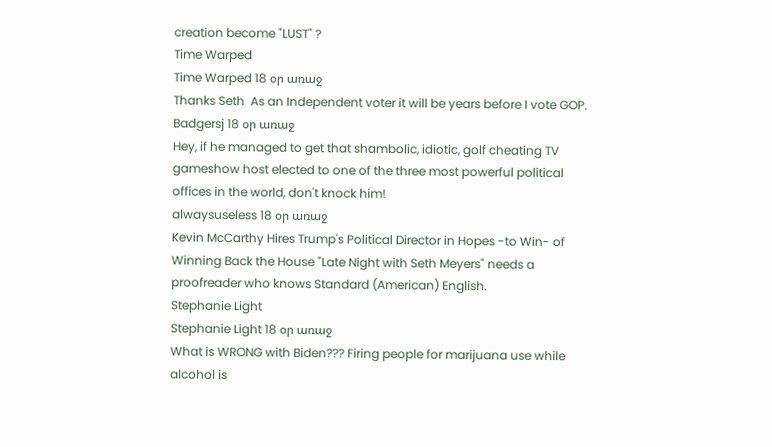creation become "LUST" ?
Time Warped
Time Warped 18 օր առաջ
Thanks Seth  As an Independent voter it will be years before I vote GOP.
Badgersj 18 օր առաջ
Hey, if he managed to get that shambolic, idiotic, golf cheating TV gameshow host elected to one of the three most powerful political offices in the world, don't knock him!
alwaysuseless 18 օր առաջ
Kevin McCarthy Hires Trump's Political Director in Hopes -to Win- of Winning Back the House "Late Night with Seth Meyers" needs a proofreader who knows Standard (American) English.
Stephanie Light
Stephanie Light 18 օր առաջ
What is WRONG with Biden??? Firing people for marijuana use while alcohol is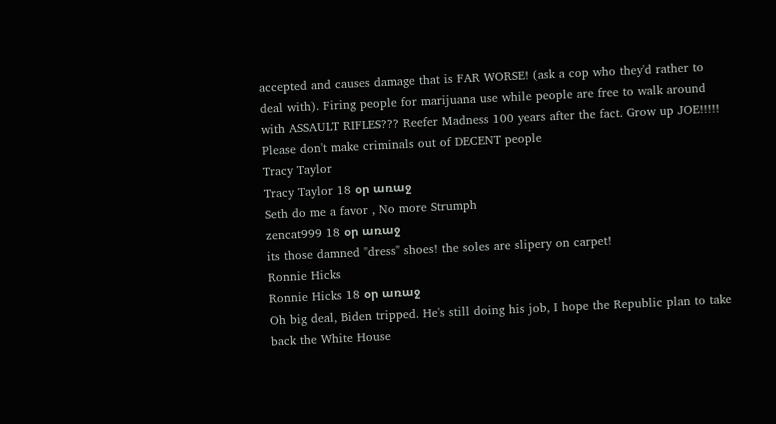accepted and causes damage that is FAR WORSE! (ask a cop who they'd rather to deal with). Firing people for marijuana use while people are free to walk around with ASSAULT RIFLES??? Reefer Madness 100 years after the fact. Grow up JOE!!!!! Please don't make criminals out of DECENT people
Tracy Taylor
Tracy Taylor 18 օր առաջ
Seth do me a favor , No more Strumph
zencat999 18 օր առաջ
its those damned "dress" shoes! the soles are slipery on carpet!
Ronnie Hicks
Ronnie Hicks 18 օր առաջ
Oh big deal, Biden tripped. He's still doing his job, I hope the Republic plan to take back the White House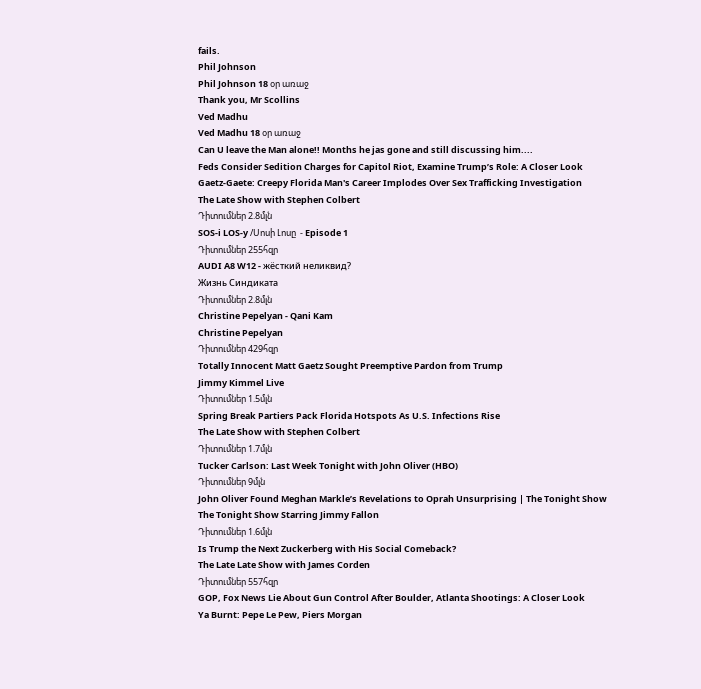fails.
Phil Johnson
Phil Johnson 18 օր առաջ
Thank you, Mr Scollins
Ved Madhu
Ved Madhu 18 օր առաջ
Can U leave the Man alone!! Months he jas gone and still discussing him....
Feds Consider Sedition Charges for Capitol Riot, Examine Trump’s Role: A Closer Look
Gaetz-Gaete: Creepy Florida Man's Career Implodes Over Sex Trafficking Investigation
The Late Show with Stephen Colbert
Դիտումներ 2.8մլն
SOS-i LOS-y /Սոսի Լոսը  - Episode 1
Դիտումներ 255հզր
AUDI A8 W12 - жёсткий неликвид?
Жизнь Синдиката
Դիտումներ 2.8մլն
Christine Pepelyan - Qani Kam
Christine Pepelyan
Դիտումներ 429հզր
Totally Innocent Matt Gaetz Sought Preemptive Pardon from Trump
Jimmy Kimmel Live
Դիտումներ 1.5մլն
Spring Break Partiers Pack Florida Hotspots As U.S. Infections Rise
The Late Show with Stephen Colbert
Դիտումներ 1.7մլն
Tucker Carlson: Last Week Tonight with John Oliver (HBO)
Դիտումներ 9մլն
John Oliver Found Meghan Markle’s Revelations to Oprah Unsurprising | The Tonight Show
The Tonight Show Starring Jimmy Fallon
Դիտումներ 1.6մլն
Is Trump the Next Zuckerberg with His Social Comeback?
The Late Late Show with James Corden
Դիտումներ 557հզր
GOP, Fox News Lie About Gun Control After Boulder, Atlanta Shootings: A Closer Look
Ya Burnt: Pepe Le Pew, Piers Morgan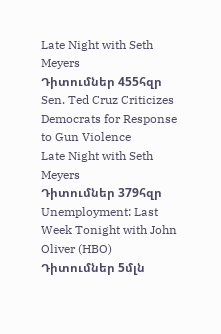Late Night with Seth Meyers
Դիտումներ 455հզր
Sen. Ted Cruz Criticizes Democrats for Response to Gun Violence
Late Night with Seth Meyers
Դիտումներ 379հզր
Unemployment: Last Week Tonight with John Oliver (HBO)
Դիտումներ 5մլն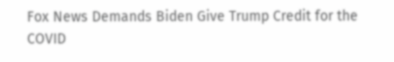Fox News Demands Biden Give Trump Credit for the COVID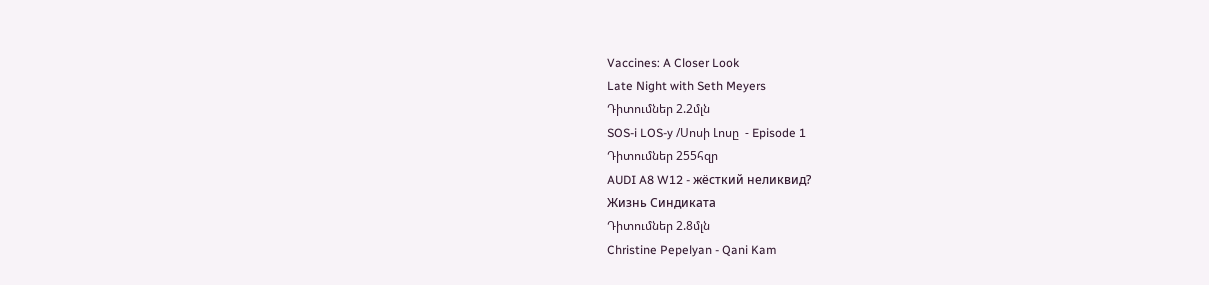Vaccines: A Closer Look
Late Night with Seth Meyers
Դիտումներ 2.2մլն
SOS-i LOS-y /Սոսի Լոսը  - Episode 1
Դիտումներ 255հզր
AUDI A8 W12 - жёсткий неликвид?
Жизнь Синдиката
Դիտումներ 2.8մլն
Christine Pepelyan - Qani Kam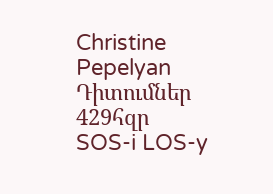Christine Pepelyan
Դիտումներ 429հզր
SOS-i LOS-y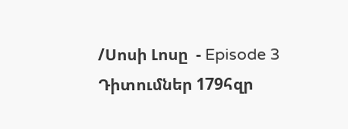/Սոսի Լոսը  - Episode 3
Դիտումներ 179հզր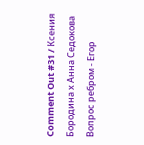Comment Out #31 / Ксения Бородина х Анна Седокова
Вопрос ребром - Егор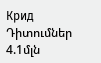Крид
Դիտումներ 4.1մլն